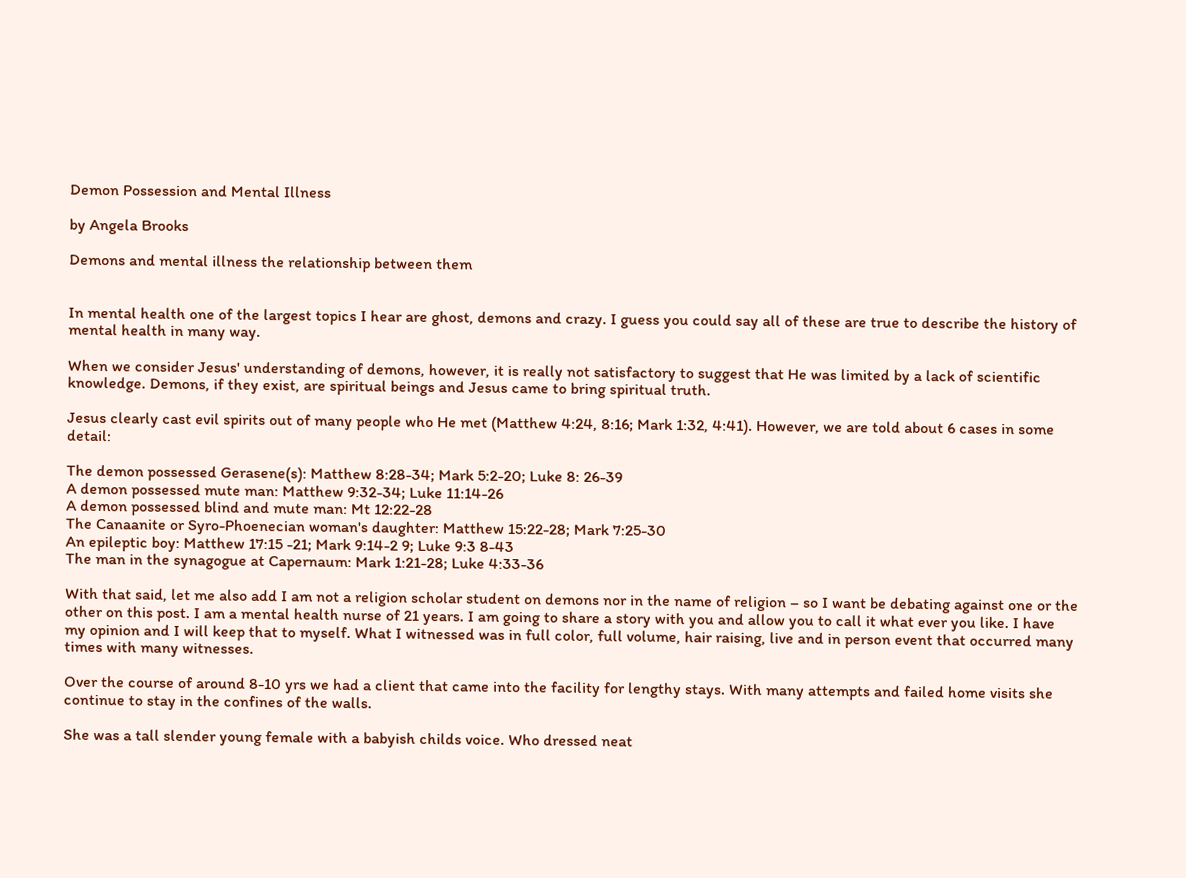Demon Possession and Mental Illness

by Angela Brooks

Demons and mental illness the relationship between them


In mental health one of the largest topics I hear are ghost, demons and crazy. I guess you could say all of these are true to describe the history of mental health in many way.

When we consider Jesus' understanding of demons, however, it is really not satisfactory to suggest that He was limited by a lack of scientific knowledge. Demons, if they exist, are spiritual beings and Jesus came to bring spiritual truth.

Jesus clearly cast evil spirits out of many people who He met (Matthew 4:24, 8:16; Mark 1:32, 4:41). However, we are told about 6 cases in some detail:

The demon possessed Gerasene(s): Matthew 8:28-34; Mark 5:2-20; Luke 8: 26-39
A demon possessed mute man: Matthew 9:32-34; Luke 11:14-26
A demon possessed blind and mute man: Mt 12:22-28
The Canaanite or Syro-Phoenecian woman's daughter: Matthew 15:22-28; Mark 7:25-30
An epileptic boy: Matthew 17:15 -21; Mark 9:14-2 9; Luke 9:3 8-43
The man in the synagogue at Capernaum: Mark 1:21-28; Luke 4:33-36

With that said, let me also add I am not a religion scholar student on demons nor in the name of religion – so I want be debating against one or the other on this post. I am a mental health nurse of 21 years. I am going to share a story with you and allow you to call it what ever you like. I have my opinion and I will keep that to myself. What I witnessed was in full color, full volume, hair raising, live and in person event that occurred many times with many witnesses.

Over the course of around 8-10 yrs we had a client that came into the facility for lengthy stays. With many attempts and failed home visits she continue to stay in the confines of the walls.

She was a tall slender young female with a babyish childs voice. Who dressed neat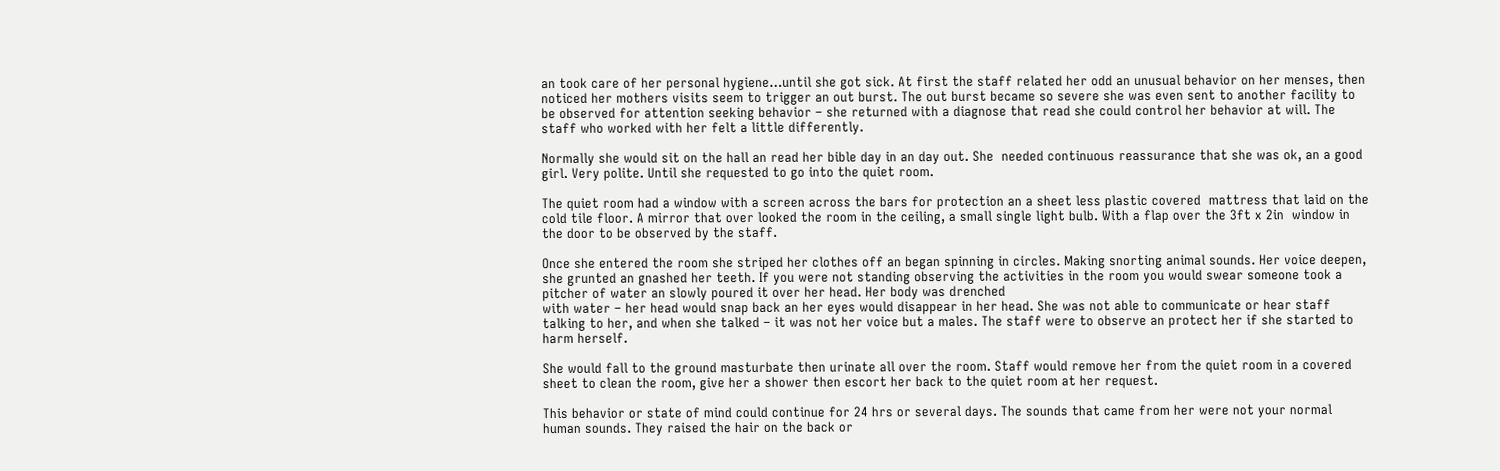an took care of her personal hygiene…until she got sick. At first the staff related her odd an unusual behavior on her menses, then noticed her mothers visits seem to trigger an out burst. The out burst became so severe she was even sent to another facility to be observed for attention seeking behavior – she returned with a diagnose that read she could control her behavior at will. The staff who worked with her felt a little differently.

Normally she would sit on the hall an read her bible day in an day out. She  needed continuous reassurance that she was ok, an a good girl. Very polite. Until she requested to go into the quiet room.

The quiet room had a window with a screen across the bars for protection an a sheet less plastic covered  mattress that laid on the cold tile floor. A mirror that over looked the room in the ceiling, a small single light bulb. With a flap over the 3ft x 2in  window in the door to be observed by the staff.

Once she entered the room she striped her clothes off an began spinning in circles. Making snorting animal sounds. Her voice deepen, she grunted an gnashed her teeth. If you were not standing observing the activities in the room you would swear someone took a pitcher of water an slowly poured it over her head. Her body was drenched
with water – her head would snap back an her eyes would disappear in her head. She was not able to communicate or hear staff talking to her, and when she talked – it was not her voice but a males. The staff were to observe an protect her if she started to harm herself.

She would fall to the ground masturbate then urinate all over the room. Staff would remove her from the quiet room in a covered sheet to clean the room, give her a shower then escort her back to the quiet room at her request.

This behavior or state of mind could continue for 24 hrs or several days. The sounds that came from her were not your normal human sounds. They raised the hair on the back or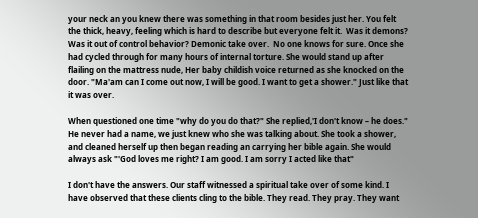your neck an you knew there was something in that room besides just her. You felt the thick, heavy, feeling which is hard to describe but everyone felt it.  Was it demons? Was it out of control behavior? Demonic take over.  No one knows for sure. Once she had cycled through for many hours of internal torture. She would stand up after flailing on the mattress nude, Her baby childish voice returned as she knocked on the door. "Ma'am can I come out now, I will be good. I want to get a shower." Just like that it was over.

When questioned one time "why do you do that?" She replied,'I don't know – he does." He never had a name, we just knew who she was talking about. She took a shower, and cleaned herself up then began reading an carrying her bible again. She would always ask "'God loves me right? I am good. I am sorry I acted like that"

I don't have the answers. Our staff witnessed a spiritual take over of some kind. I have observed that these clients cling to the bible. They read. They pray. They want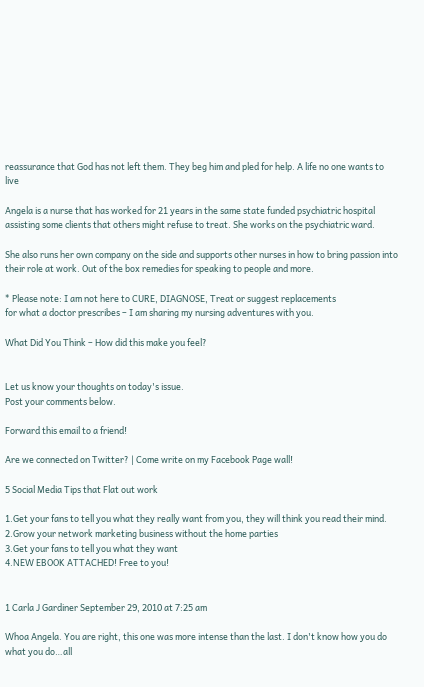reassurance that God has not left them. They beg him and pled for help. A life no one wants to live

Angela is a nurse that has worked for 21 years in the same state funded psychiatric hospital assisting some clients that others might refuse to treat. She works on the psychiatric ward.

She also runs her own company on the side and supports other nurses in how to bring passion into their role at work. Out of the box remedies for speaking to people and more.

* Please note: I am not here to CURE, DIAGNOSE, Treat or suggest replacements
for what a doctor prescribes – I am sharing my nursing adventures with you.

What Did You Think – How did this make you feel?


Let us know your thoughts on today's issue.
Post your comments below.

Forward this email to a friend!

Are we connected on Twitter? | Come write on my Facebook Page wall!

5 Social Media Tips that Flat out work

1.Get your fans to tell you what they really want from you, they will think you read their mind.
2.Grow your network marketing business without the home parties
3.Get your fans to tell you what they want
4.NEW EBOOK ATTACHED! Free to you!


1 Carla J Gardiner September 29, 2010 at 7:25 am

Whoa Angela. You are right, this one was more intense than the last. I don't know how you do what you do…all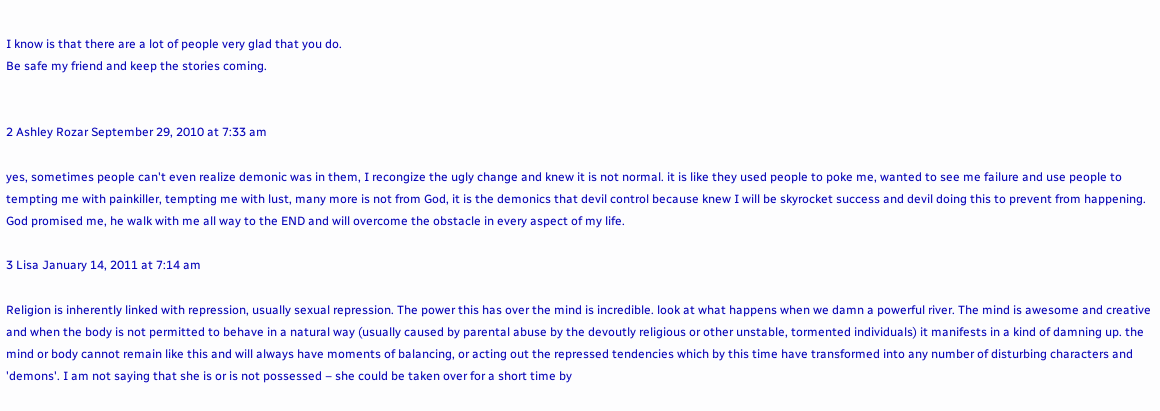I know is that there are a lot of people very glad that you do.
Be safe my friend and keep the stories coming.


2 Ashley Rozar September 29, 2010 at 7:33 am

yes, sometimes people can't even realize demonic was in them, I recongize the ugly change and knew it is not normal. it is like they used people to poke me, wanted to see me failure and use people to tempting me with painkiller, tempting me with lust, many more is not from God, it is the demonics that devil control because knew I will be skyrocket success and devil doing this to prevent from happening. God promised me, he walk with me all way to the END and will overcome the obstacle in every aspect of my life.

3 Lisa January 14, 2011 at 7:14 am

Religion is inherently linked with repression, usually sexual repression. The power this has over the mind is incredible. look at what happens when we damn a powerful river. The mind is awesome and creative and when the body is not permitted to behave in a natural way (usually caused by parental abuse by the devoutly religious or other unstable, tormented individuals) it manifests in a kind of damning up. the mind or body cannot remain like this and will always have moments of balancing, or acting out the repressed tendencies which by this time have transformed into any number of disturbing characters and 'demons'. I am not saying that she is or is not possessed – she could be taken over for a short time by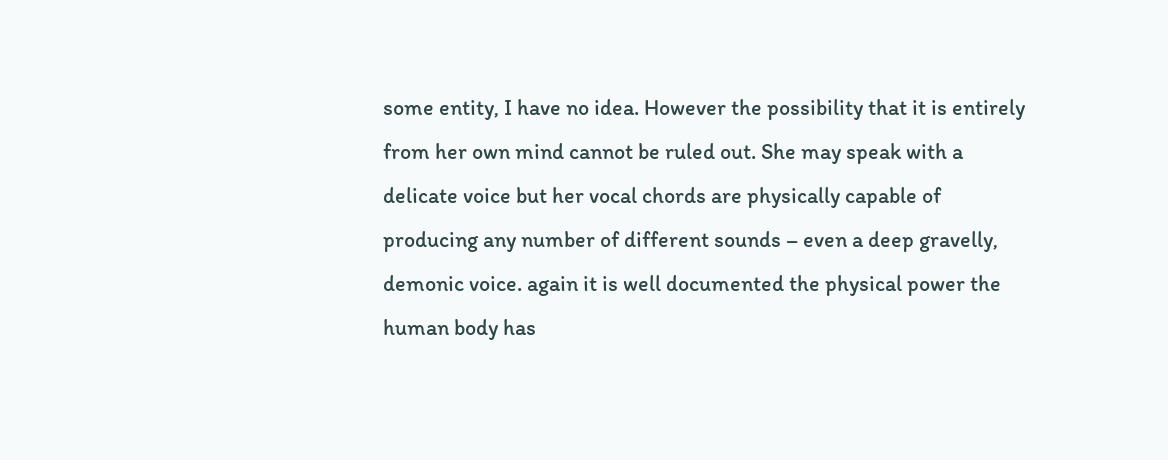some entity, I have no idea. However the possibility that it is entirely from her own mind cannot be ruled out. She may speak with a delicate voice but her vocal chords are physically capable of producing any number of different sounds – even a deep gravelly, demonic voice. again it is well documented the physical power the human body has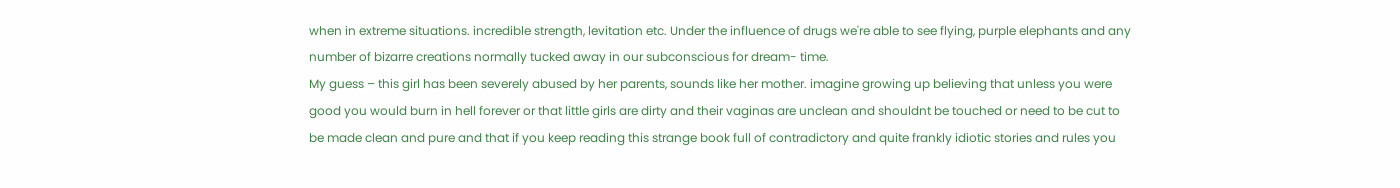when in extreme situations. incredible strength, levitation etc. Under the influence of drugs we're able to see flying, purple elephants and any number of bizarre creations normally tucked away in our subconscious for dream- time.
My guess – this girl has been severely abused by her parents, sounds like her mother. imagine growing up believing that unless you were good you would burn in hell forever or that little girls are dirty and their vaginas are unclean and shouldnt be touched or need to be cut to be made clean and pure and that if you keep reading this strange book full of contradictory and quite frankly idiotic stories and rules you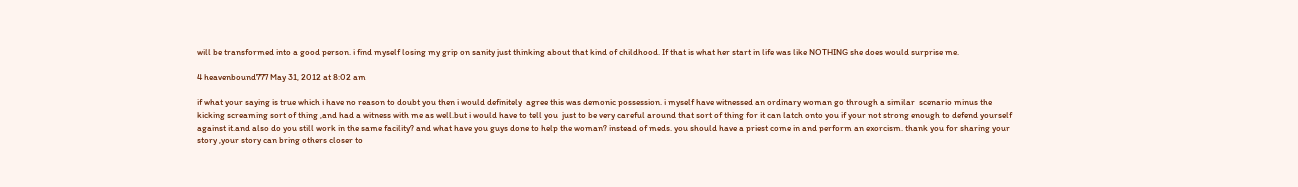will be transformed into a good person. i find myself losing my grip on sanity just thinking about that kind of childhood. If that is what her start in life was like NOTHING she does would surprise me.

4 heavenbound777 May 31, 2012 at 8:02 am

if what your saying is true which i have no reason to doubt you then i would definitely  agree this was demonic possession. i myself have witnessed an ordinary woman go through a similar  scenario minus the kicking screaming sort of thing ,and had a witness with me as well.but i would have to tell you  just to be very careful around that sort of thing for it can latch onto you if your not strong enough to defend yourself against it.and also do you still work in the same facility? and what have you guys done to help the woman? instead of meds. you should have a priest come in and perform an exorcism. thank you for sharing your story ,your story can bring others closer to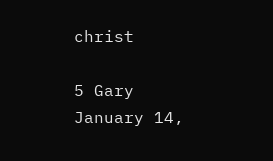christ

5 Gary January 14,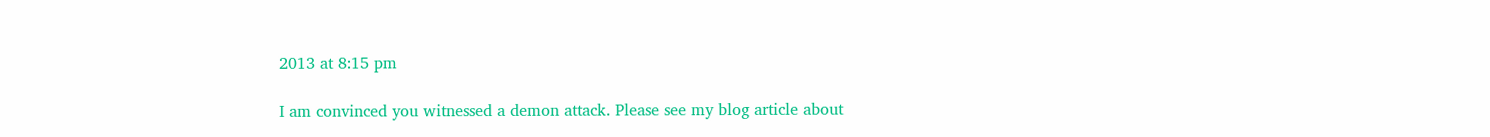2013 at 8:15 pm

I am convinced you witnessed a demon attack. Please see my blog article about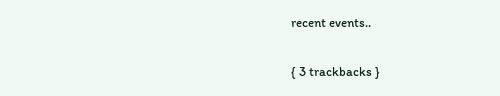recent events..

{ 3 trackbacks }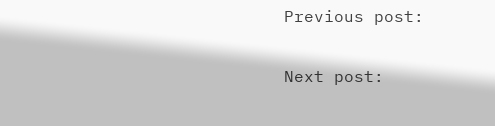Previous post:

Next post: